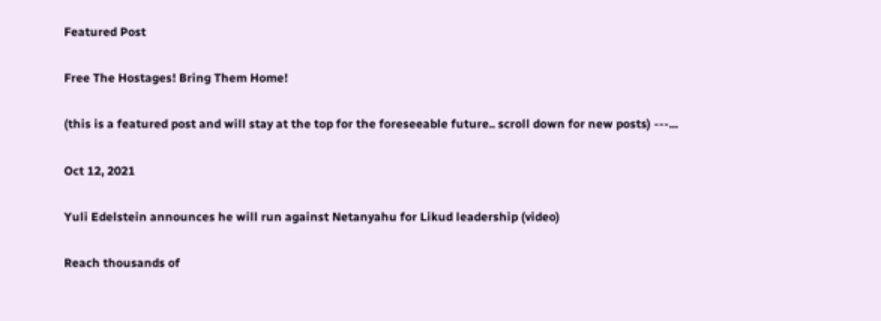Featured Post

Free The Hostages! Bring Them Home!

(this is a featured post and will stay at the top for the foreseeable future.. scroll down for new posts) ---...

Oct 12, 2021

Yuli Edelstein announces he will run against Netanyahu for Likud leadership (video)

Reach thousands of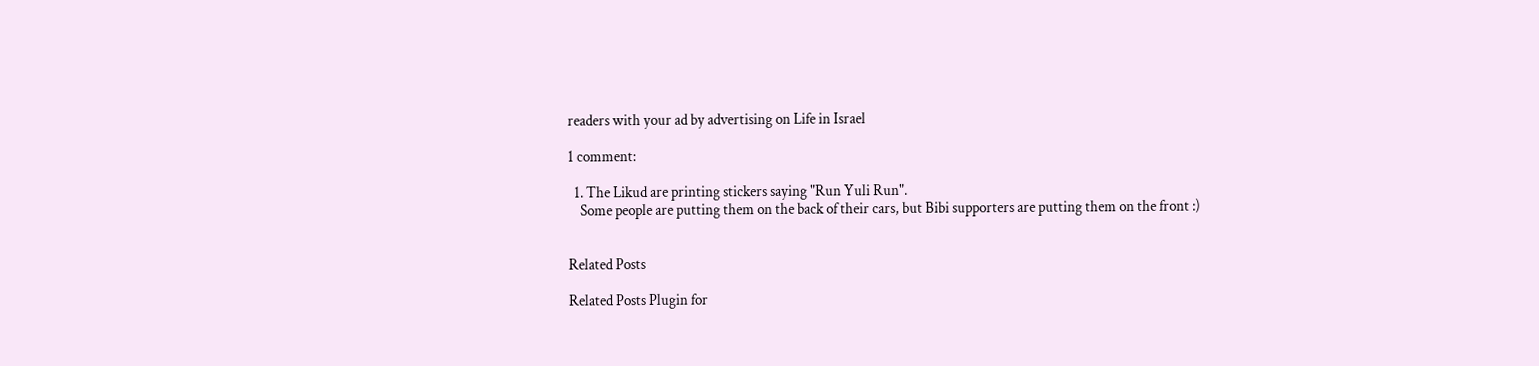readers with your ad by advertising on Life in Israel

1 comment:

  1. The Likud are printing stickers saying "Run Yuli Run".
    Some people are putting them on the back of their cars, but Bibi supporters are putting them on the front :)


Related Posts

Related Posts Plugin for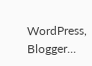WordPress, Blogger...